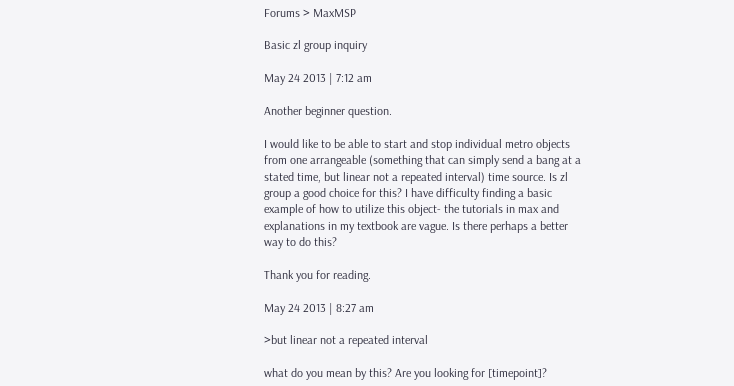Forums > MaxMSP

Basic zl group inquiry

May 24 2013 | 7:12 am

Another beginner question.

I would like to be able to start and stop individual metro objects from one arrangeable (something that can simply send a bang at a stated time, but linear not a repeated interval) time source. Is zl group a good choice for this? I have difficulty finding a basic example of how to utilize this object- the tutorials in max and explanations in my textbook are vague. Is there perhaps a better way to do this?

Thank you for reading.

May 24 2013 | 8:27 am

>but linear not a repeated interval

what do you mean by this? Are you looking for [timepoint]?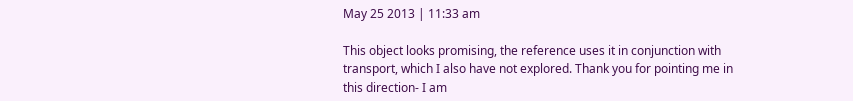May 25 2013 | 11:33 am

This object looks promising, the reference uses it in conjunction with transport, which I also have not explored. Thank you for pointing me in this direction- I am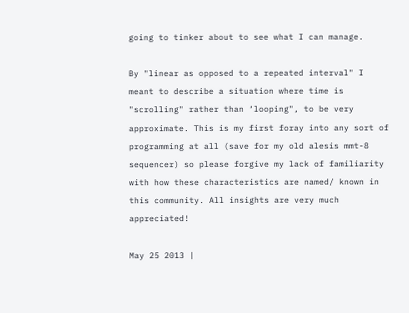going to tinker about to see what I can manage.

By "linear as opposed to a repeated interval" I meant to describe a situation where time is "scrolling" rather than ‘looping", to be very approximate. This is my first foray into any sort of programming at all (save for my old alesis mmt-8 sequencer) so please forgive my lack of familiarity with how these characteristics are named/ known in this community. All insights are very much appreciated!

May 25 2013 |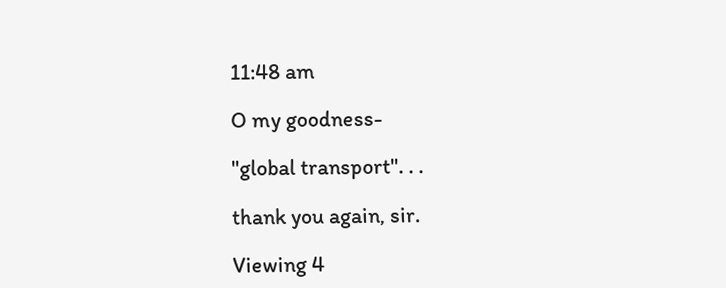11:48 am

O my goodness-

"global transport". . .

thank you again, sir.

Viewing 4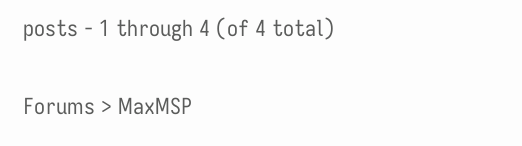posts - 1 through 4 (of 4 total)

Forums > MaxMSP